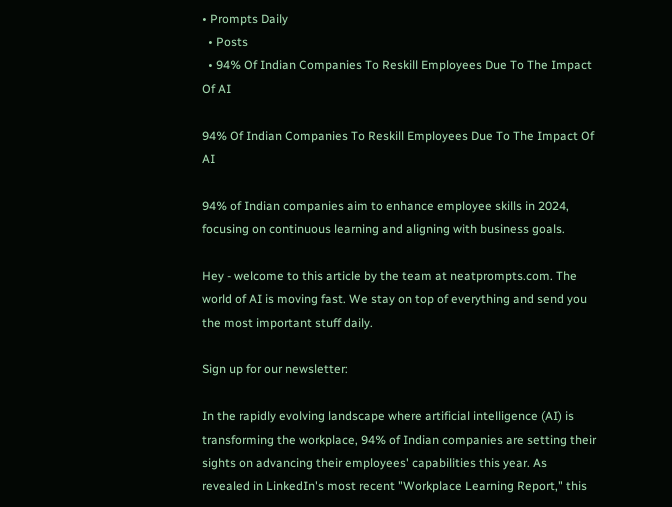• Prompts Daily
  • Posts
  • 94% Of Indian Companies To Reskill Employees Due To The Impact Of AI

94% Of Indian Companies To Reskill Employees Due To The Impact Of AI

94% of Indian companies aim to enhance employee skills in 2024, focusing on continuous learning and aligning with business goals.

Hey - welcome to this article by the team at neatprompts.com. The world of AI is moving fast. We stay on top of everything and send you the most important stuff daily.

Sign up for our newsletter:

In the rapidly evolving landscape where artificial intelligence (AI) is transforming the workplace, 94% of Indian companies are setting their sights on advancing their employees' capabilities this year. As revealed in LinkedIn's most recent "Workplace Learning Report," this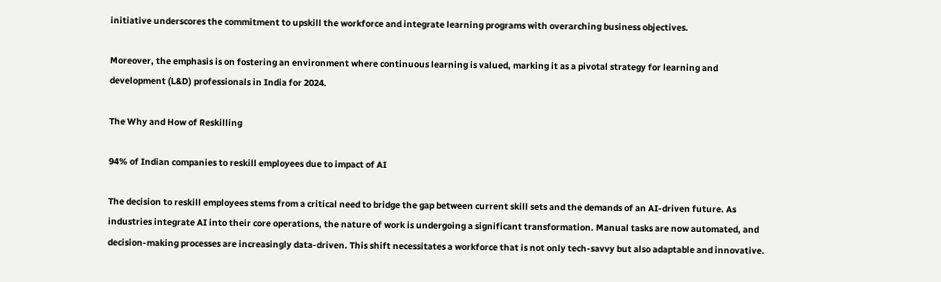initiative underscores the commitment to upskill the workforce and integrate learning programs with overarching business objectives.

Moreover, the emphasis is on fostering an environment where continuous learning is valued, marking it as a pivotal strategy for learning and development (L&D) professionals in India for 2024.

The Why and How of Reskilling

94% of Indian companies to reskill employees due to impact of AI

The decision to reskill employees stems from a critical need to bridge the gap between current skill sets and the demands of an AI-driven future. As industries integrate AI into their core operations, the nature of work is undergoing a significant transformation. Manual tasks are now automated, and decision-making processes are increasingly data-driven. This shift necessitates a workforce that is not only tech-savvy but also adaptable and innovative.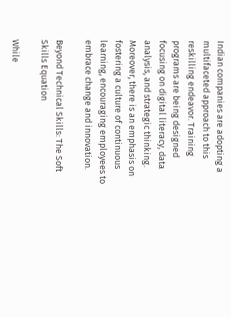Indian companies are adopting a multifaceted approach to this reskilling endeavor. Training programs are being designed focusing on digital literacy, data analysis, and strategic thinking. Moreover, there is an emphasis on fostering a culture of continuous learning, encouraging employees to embrace change and innovation.

Beyond Technical Skills: The Soft Skills Equation

While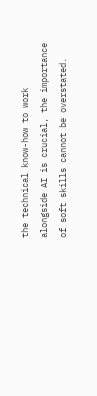the technical know-how to work alongside AI is crucial, the importance of soft skills cannot be overstated.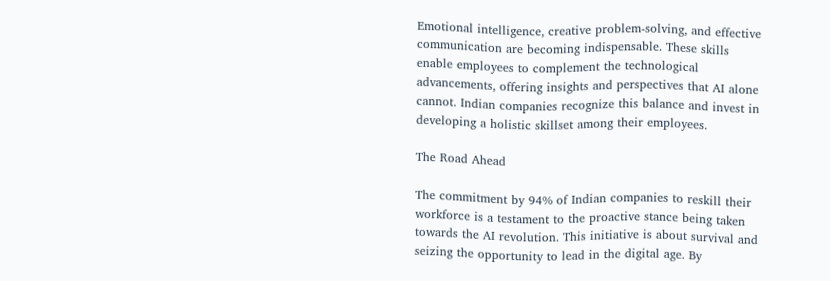Emotional intelligence, creative problem-solving, and effective communication are becoming indispensable. These skills enable employees to complement the technological advancements, offering insights and perspectives that AI alone cannot. Indian companies recognize this balance and invest in developing a holistic skillset among their employees.

The Road Ahead

The commitment by 94% of Indian companies to reskill their workforce is a testament to the proactive stance being taken towards the AI revolution. This initiative is about survival and seizing the opportunity to lead in the digital age. By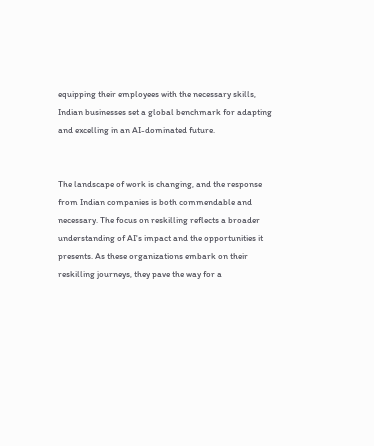equipping their employees with the necessary skills, Indian businesses set a global benchmark for adapting and excelling in an AI-dominated future.


The landscape of work is changing, and the response from Indian companies is both commendable and necessary. The focus on reskilling reflects a broader understanding of AI's impact and the opportunities it presents. As these organizations embark on their reskilling journeys, they pave the way for a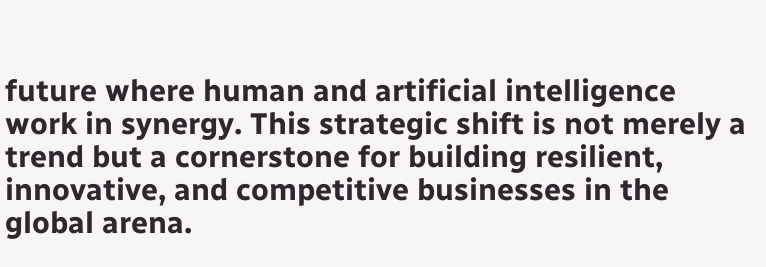future where human and artificial intelligence work in synergy. This strategic shift is not merely a trend but a cornerstone for building resilient, innovative, and competitive businesses in the global arena.